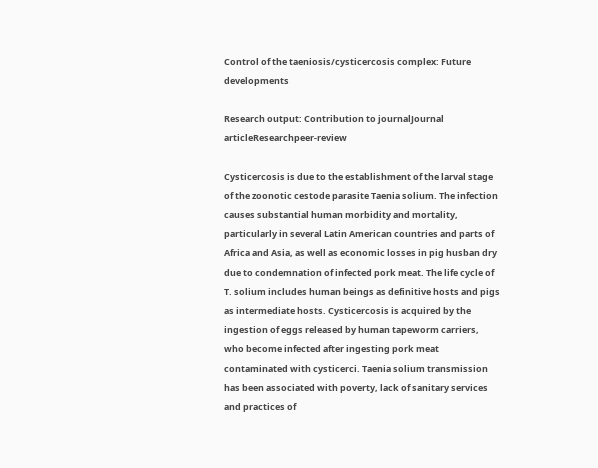Control of the taeniosis/cysticercosis complex: Future developments

Research output: Contribution to journalJournal articleResearchpeer-review

Cysticercosis is due to the establishment of the larval stage of the zoonotic cestode parasite Taenia solium. The infection causes substantial human morbidity and mortality, particularly in several Latin American countries and parts of Africa and Asia, as well as economic losses in pig husban dry due to condemnation of infected pork meat. The life cycle of T. solium includes human beings as definitive hosts and pigs as intermediate hosts. Cysticercosis is acquired by the ingestion of eggs released by human tapeworm carriers, who become infected after ingesting pork meat contaminated with cysticerci. Taenia solium transmission has been associated with poverty, lack of sanitary services and practices of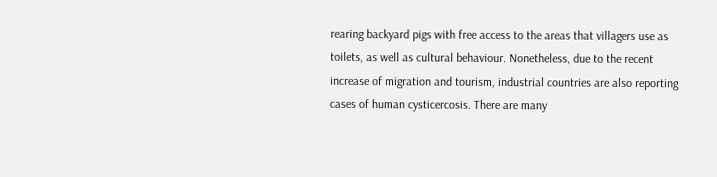rearing backyard pigs with free access to the areas that villagers use as toilets, as well as cultural behaviour. Nonetheless, due to the recent increase of migration and tourism, industrial countries are also reporting cases of human cysticercosis. There are many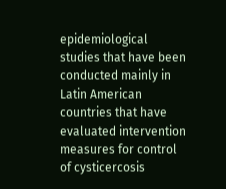epidemiological studies that have been conducted mainly in Latin American countries that have evaluated intervention measures for control of cysticercosis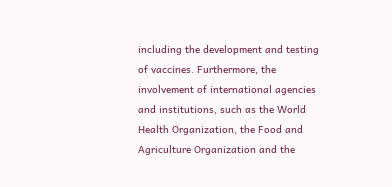including the development and testing of vaccines. Furthermore, the involvement of international agencies and institutions, such as the World Health Organization, the Food and Agriculture Organization and the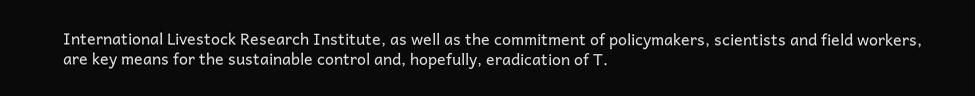International Livestock Research Institute, as well as the commitment of policymakers, scientists and field workers, are key means for the sustainable control and, hopefully, eradication of T.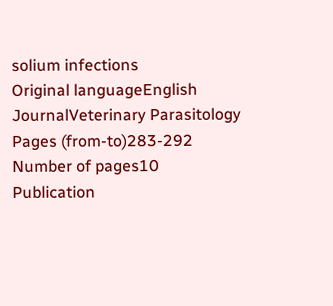solium infections
Original languageEnglish
JournalVeterinary Parasitology
Pages (from-to)283-292
Number of pages10
Publication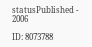statusPublished - 2006

ID: 8073788